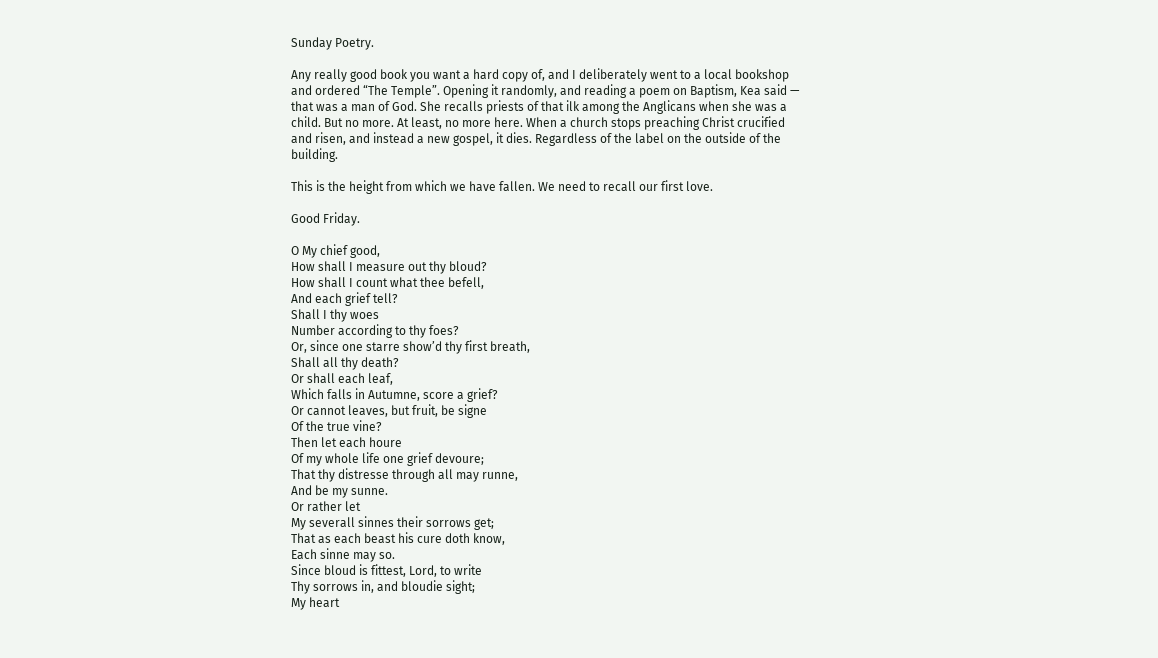Sunday Poetry.

Any really good book you want a hard copy of, and I deliberately went to a local bookshop and ordered “The Temple”. Opening it randomly, and reading a poem on Baptism, Kea said — that was a man of God. She recalls priests of that ilk among the Anglicans when she was a child. But no more. At least, no more here. When a church stops preaching Christ crucified and risen, and instead a new gospel, it dies. Regardless of the label on the outside of the building.

This is the height from which we have fallen. We need to recall our first love.

Good Friday.

O My chief good,
How shall I measure out thy bloud?
How shall I count what thee befell,
And each grief tell?
Shall I thy woes
Number according to thy foes?
Or, since one starre show’d thy first breath,
Shall all thy death?
Or shall each leaf,
Which falls in Autumne, score a grief?
Or cannot leaves, but fruit, be signe
Of the true vine?
Then let each houre
Of my whole life one grief devoure;
That thy distresse through all may runne,
And be my sunne.
Or rather let
My severall sinnes their sorrows get;
That as each beast his cure doth know,
Each sinne may so.
Since bloud is fittest, Lord, to write
Thy sorrows in, and bloudie sight;
My heart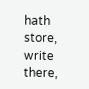hath store, write there,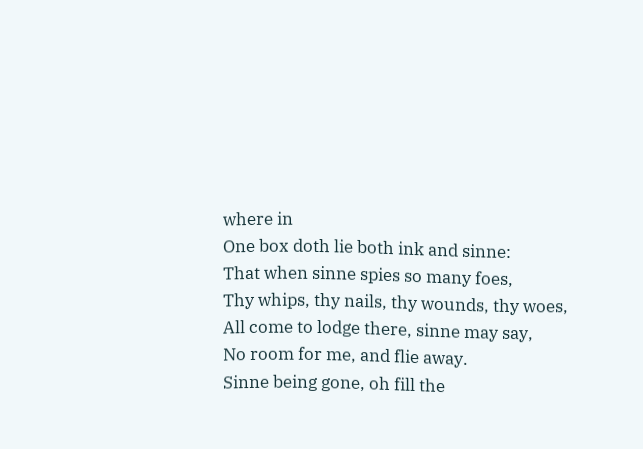where in
One box doth lie both ink and sinne:
That when sinne spies so many foes,
Thy whips, thy nails, thy wounds, thy woes,
All come to lodge there, sinne may say,
No room for me, and flie away.
Sinne being gone, oh fill the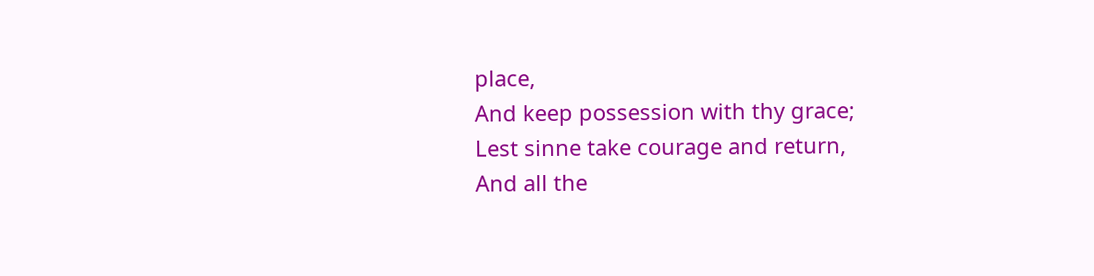place,
And keep possession with thy grace;
Lest sinne take courage and return,
And all the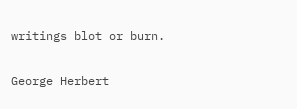writings blot or burn.

George Herbert